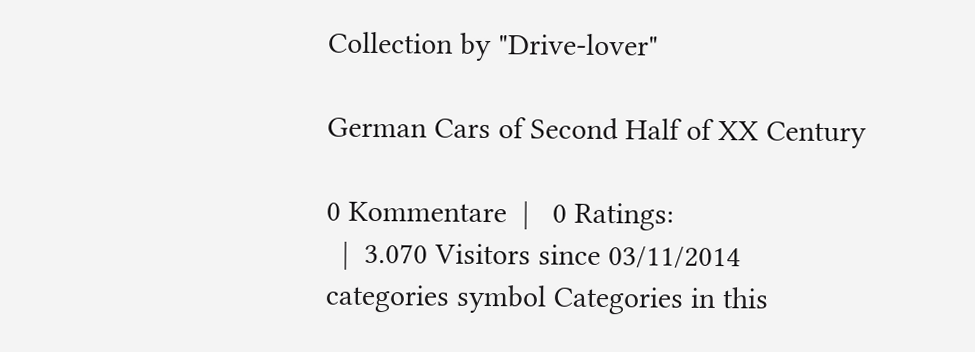Collection by "Drive-lover"

German Cars of Second Half of XX Century

0 Kommentare  |   0 Ratings:
  |  3.070 Visitors since 03/11/2014
categories symbol Categories in this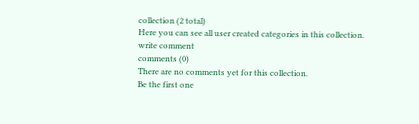collection (2 total)
Here you can see all user created categories in this collection.
write comment
comments (0)
There are no comments yet for this collection.
Be the first one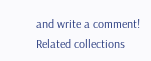and write a comment!
Related collections